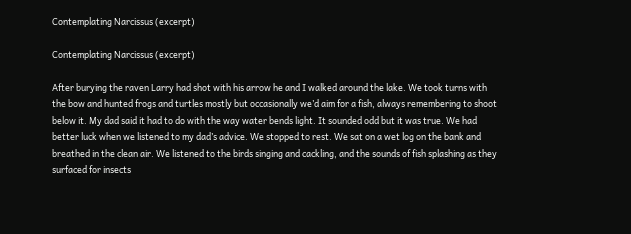Contemplating Narcissus (excerpt)

Contemplating Narcissus (excerpt)

After burying the raven Larry had shot with his arrow he and I walked around the lake. We took turns with the bow and hunted frogs and turtles mostly but occasionally we’d aim for a fish, always remembering to shoot below it. My dad said it had to do with the way water bends light. It sounded odd but it was true. We had better luck when we listened to my dad’s advice. We stopped to rest. We sat on a wet log on the bank and breathed in the clean air. We listened to the birds singing and cackling, and the sounds of fish splashing as they surfaced for insects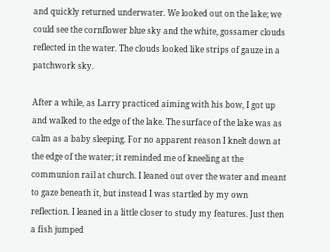and quickly returned underwater. We looked out on the lake; we could see the cornflower blue sky and the white, gossamer clouds reflected in the water. The clouds looked like strips of gauze in a patchwork sky.

After a while, as Larry practiced aiming with his bow, I got up and walked to the edge of the lake. The surface of the lake was as calm as a baby sleeping. For no apparent reason I knelt down at the edge of the water; it reminded me of kneeling at the communion rail at church. I leaned out over the water and meant to gaze beneath it, but instead I was startled by my own reflection. I leaned in a little closer to study my features. Just then a fish jumped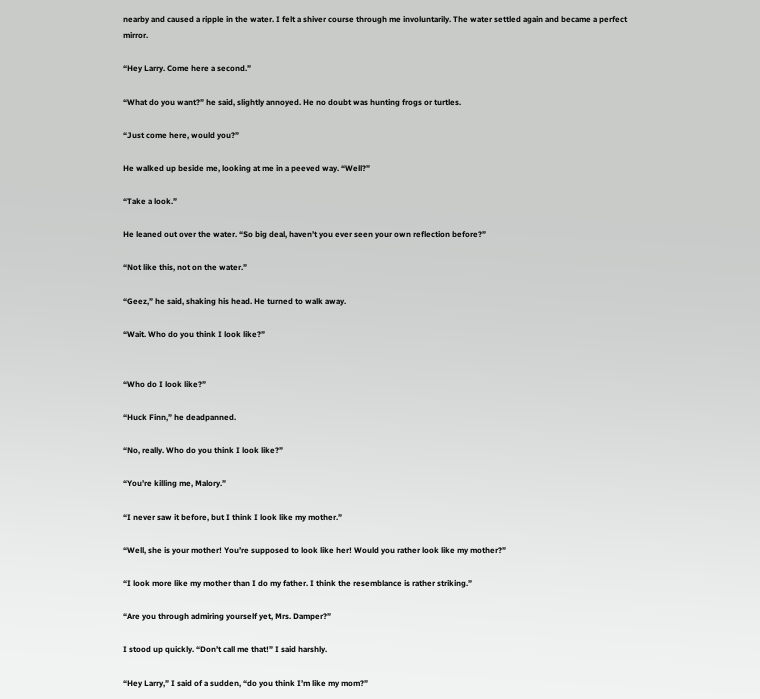nearby and caused a ripple in the water. I felt a shiver course through me involuntarily. The water settled again and became a perfect mirror.

“Hey Larry. Come here a second.”

“What do you want?” he said, slightly annoyed. He no doubt was hunting frogs or turtles.

“Just come here, would you?”

He walked up beside me, looking at me in a peeved way. “Well?”

“Take a look.”

He leaned out over the water. “So big deal, haven’t you ever seen your own reflection before?”

“Not like this, not on the water.”

“Geez,” he said, shaking his head. He turned to walk away.

“Wait. Who do you think I look like?”


“Who do I look like?”

“Huck Finn,” he deadpanned.

“No, really. Who do you think I look like?”

“You’re killing me, Malory.”

“I never saw it before, but I think I look like my mother.”

“Well, she is your mother! You’re supposed to look like her! Would you rather look like my mother?”

“I look more like my mother than I do my father. I think the resemblance is rather striking.”

“Are you through admiring yourself yet, Mrs. Damper?”

I stood up quickly. “Don’t call me that!” I said harshly.

“Hey Larry,” I said of a sudden, “do you think I’m like my mom?”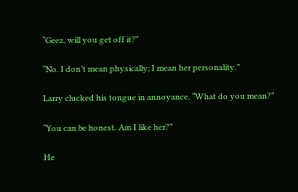“Geez, will you get off it?”

“No. I don’t mean physically; I mean her personality.”

Larry clucked his tongue in annoyance. “What do you mean?”

“You can be honest. Am I like her?”

He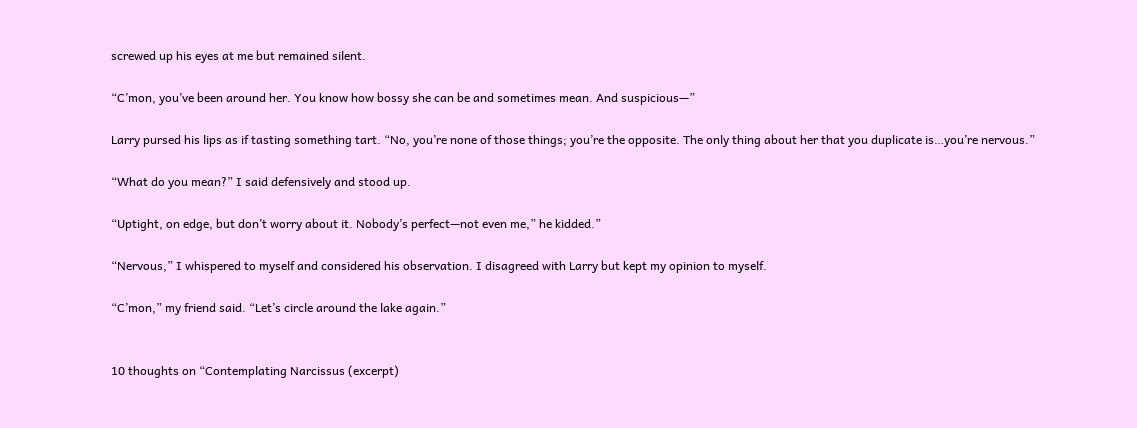screwed up his eyes at me but remained silent.

“C’mon, you’ve been around her. You know how bossy she can be and sometimes mean. And suspicious—”

Larry pursed his lips as if tasting something tart. “No, you’re none of those things; you’re the opposite. The only thing about her that you duplicate is…you’re nervous.”

“What do you mean?” I said defensively and stood up.

“Uptight, on edge, but don’t worry about it. Nobody’s perfect—not even me,” he kidded.”

“Nervous,” I whispered to myself and considered his observation. I disagreed with Larry but kept my opinion to myself.

“C’mon,” my friend said. “Let’s circle around the lake again.”


10 thoughts on “Contemplating Narcissus (excerpt)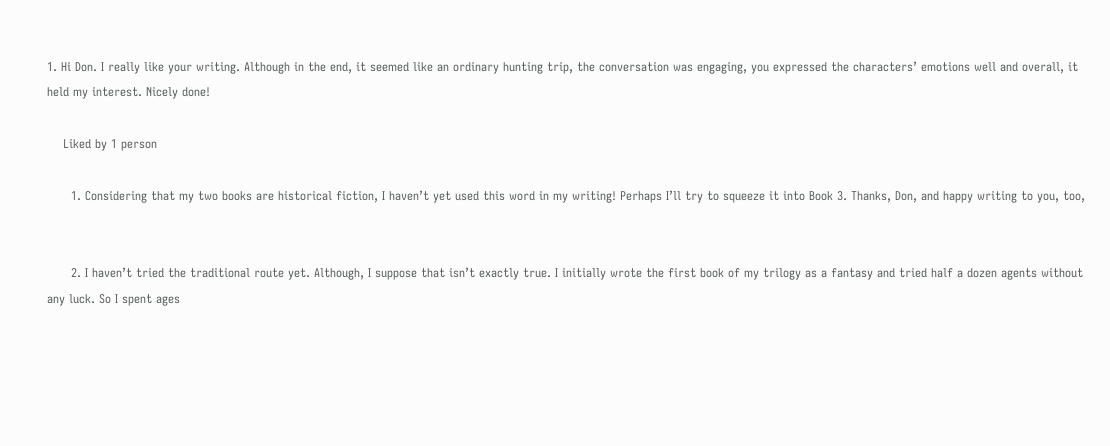1. Hi Don. I really like your writing. Although in the end, it seemed like an ordinary hunting trip, the conversation was engaging, you expressed the characters’ emotions well and overall, it held my interest. Nicely done!

    Liked by 1 person

      1. Considering that my two books are historical fiction, I haven’t yet used this word in my writing! Perhaps I’ll try to squeeze it into Book 3. Thanks, Don, and happy writing to you, too,


      2. I haven’t tried the traditional route yet. Although, I suppose that isn’t exactly true. I initially wrote the first book of my trilogy as a fantasy and tried half a dozen agents without any luck. So I spent ages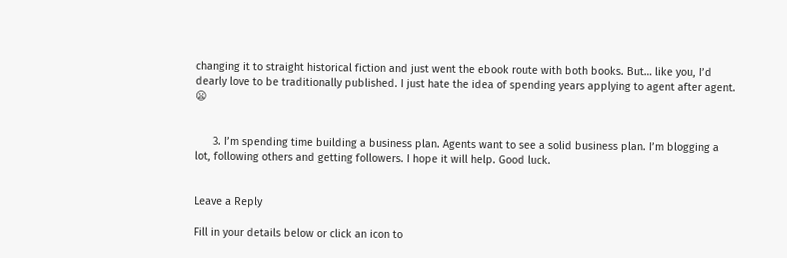changing it to straight historical fiction and just went the ebook route with both books. But… like you, I’d dearly love to be traditionally published. I just hate the idea of spending years applying to agent after agent. 😦


      3. I’m spending time building a business plan. Agents want to see a solid business plan. I’m blogging a lot, following others and getting followers. I hope it will help. Good luck.


Leave a Reply

Fill in your details below or click an icon to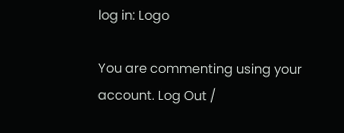log in: Logo

You are commenting using your account. Log Out /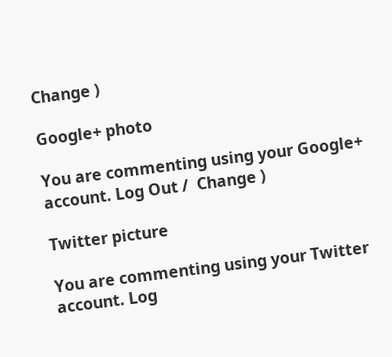Change )

Google+ photo

You are commenting using your Google+ account. Log Out /  Change )

Twitter picture

You are commenting using your Twitter account. Log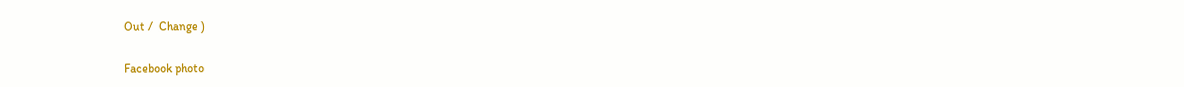Out /  Change )

Facebook photo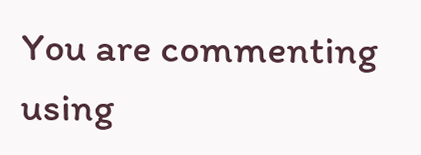You are commenting using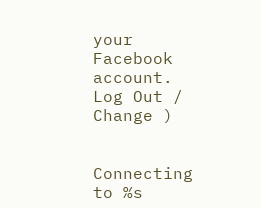your Facebook account. Log Out /  Change )


Connecting to %s